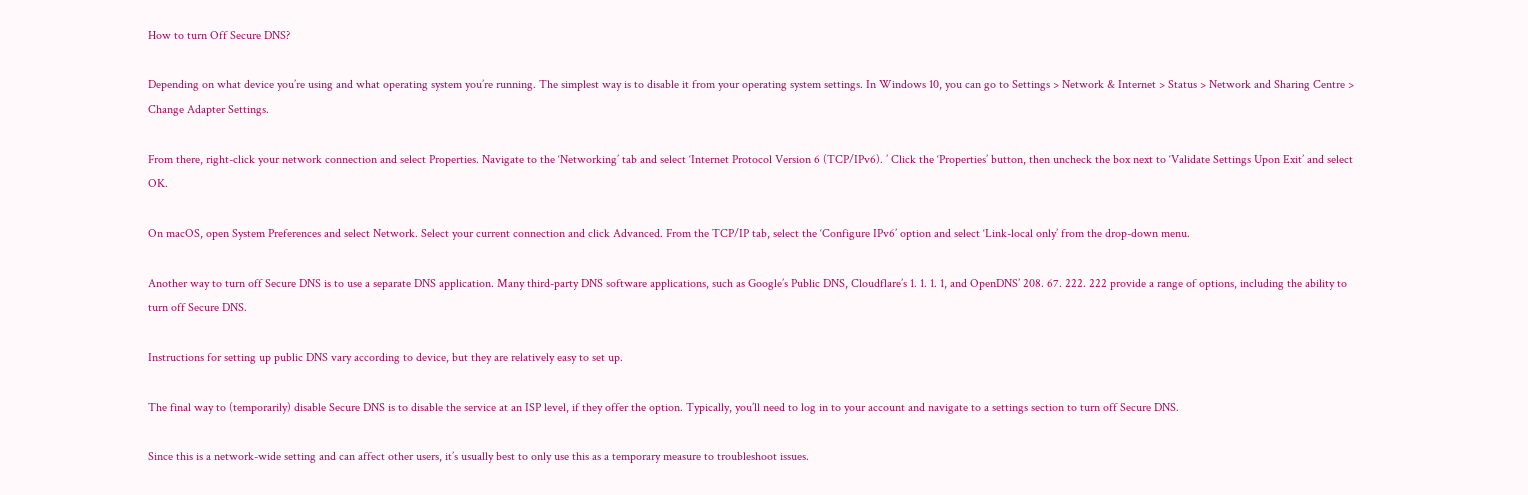How to turn Off Secure DNS?

Depending on what device you’re using and what operating system you’re running. The simplest way is to disable it from your operating system settings. In Windows 10, you can go to Settings > Network & Internet > Status > Network and Sharing Centre > Change Adapter Settings.

From there, right-click your network connection and select Properties. Navigate to the ‘Networking’ tab and select ‘Internet Protocol Version 6 (TCP/IPv6). ’ Click the ‘Properties’ button, then uncheck the box next to ‘Validate Settings Upon Exit’ and select OK.

On macOS, open System Preferences and select Network. Select your current connection and click Advanced. From the TCP/IP tab, select the ‘Configure IPv6’ option and select ‘Link-local only’ from the drop-down menu.

Another way to turn off Secure DNS is to use a separate DNS application. Many third-party DNS software applications, such as Google’s Public DNS, Cloudflare’s 1. 1. 1. 1, and OpenDNS’ 208. 67. 222. 222 provide a range of options, including the ability to turn off Secure DNS.

Instructions for setting up public DNS vary according to device, but they are relatively easy to set up.

The final way to (temporarily) disable Secure DNS is to disable the service at an ISP level, if they offer the option. Typically, you’ll need to log in to your account and navigate to a settings section to turn off Secure DNS.

Since this is a network-wide setting and can affect other users, it’s usually best to only use this as a temporary measure to troubleshoot issues.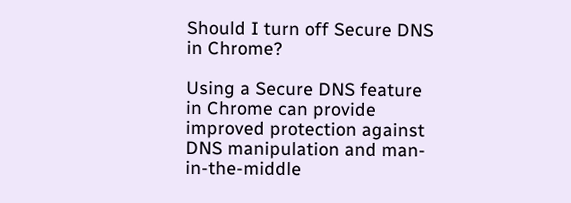Should I turn off Secure DNS in Chrome?

Using a Secure DNS feature in Chrome can provide improved protection against DNS manipulation and man-in-the-middle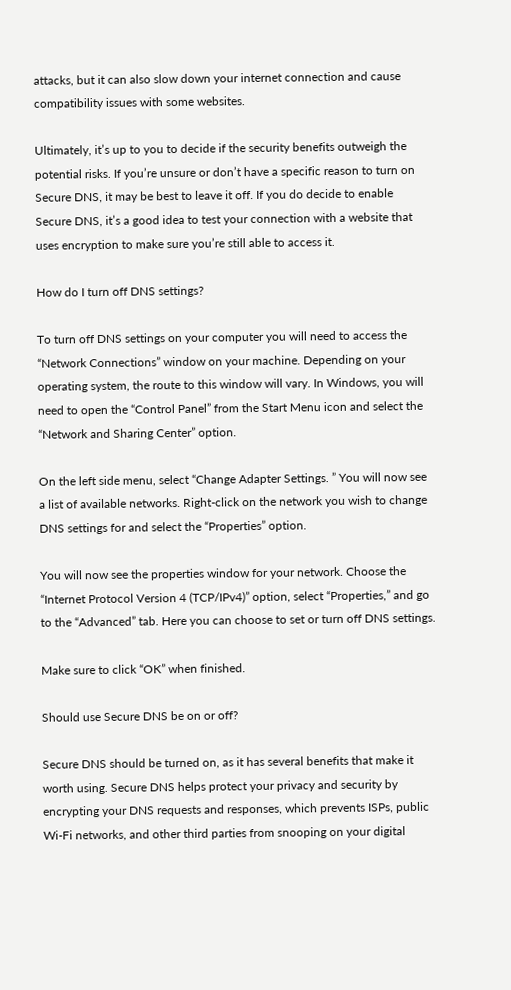attacks, but it can also slow down your internet connection and cause compatibility issues with some websites.

Ultimately, it’s up to you to decide if the security benefits outweigh the potential risks. If you’re unsure or don’t have a specific reason to turn on Secure DNS, it may be best to leave it off. If you do decide to enable Secure DNS, it’s a good idea to test your connection with a website that uses encryption to make sure you’re still able to access it.

How do I turn off DNS settings?

To turn off DNS settings on your computer you will need to access the “Network Connections” window on your machine. Depending on your operating system, the route to this window will vary. In Windows, you will need to open the “Control Panel” from the Start Menu icon and select the “Network and Sharing Center” option.

On the left side menu, select “Change Adapter Settings. ” You will now see a list of available networks. Right-click on the network you wish to change DNS settings for and select the “Properties” option.

You will now see the properties window for your network. Choose the “Internet Protocol Version 4 (TCP/IPv4)” option, select “Properties,” and go to the “Advanced” tab. Here you can choose to set or turn off DNS settings.

Make sure to click “OK” when finished.

Should use Secure DNS be on or off?

Secure DNS should be turned on, as it has several benefits that make it worth using. Secure DNS helps protect your privacy and security by encrypting your DNS requests and responses, which prevents ISPs, public Wi-Fi networks, and other third parties from snooping on your digital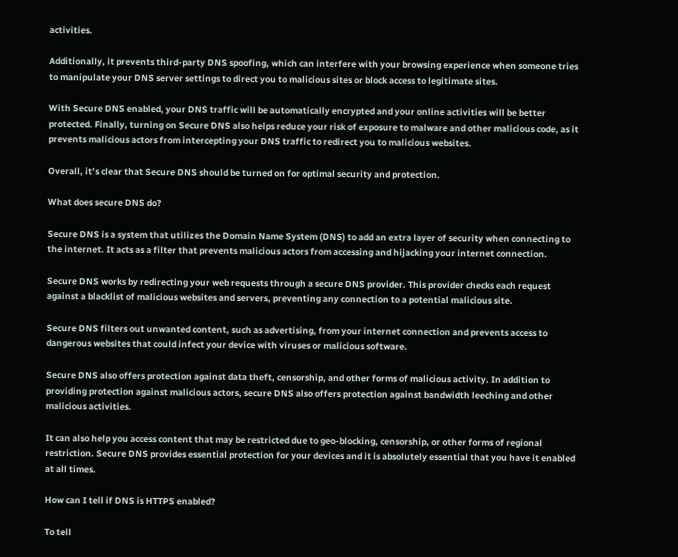activities.

Additionally, it prevents third-party DNS spoofing, which can interfere with your browsing experience when someone tries to manipulate your DNS server settings to direct you to malicious sites or block access to legitimate sites.

With Secure DNS enabled, your DNS traffic will be automatically encrypted and your online activities will be better protected. Finally, turning on Secure DNS also helps reduce your risk of exposure to malware and other malicious code, as it prevents malicious actors from intercepting your DNS traffic to redirect you to malicious websites.

Overall, it’s clear that Secure DNS should be turned on for optimal security and protection.

What does secure DNS do?

Secure DNS is a system that utilizes the Domain Name System (DNS) to add an extra layer of security when connecting to the internet. It acts as a filter that prevents malicious actors from accessing and hijacking your internet connection.

Secure DNS works by redirecting your web requests through a secure DNS provider. This provider checks each request against a blacklist of malicious websites and servers, preventing any connection to a potential malicious site.

Secure DNS filters out unwanted content, such as advertising, from your internet connection and prevents access to dangerous websites that could infect your device with viruses or malicious software.

Secure DNS also offers protection against data theft, censorship, and other forms of malicious activity. In addition to providing protection against malicious actors, secure DNS also offers protection against bandwidth leeching and other malicious activities.

It can also help you access content that may be restricted due to geo-blocking, censorship, or other forms of regional restriction. Secure DNS provides essential protection for your devices and it is absolutely essential that you have it enabled at all times.

How can I tell if DNS is HTTPS enabled?

To tell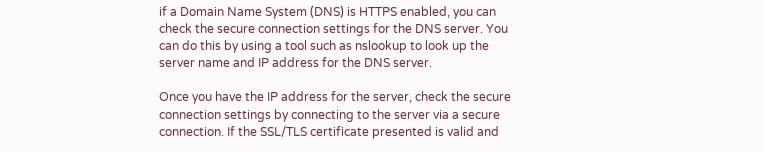if a Domain Name System (DNS) is HTTPS enabled, you can check the secure connection settings for the DNS server. You can do this by using a tool such as nslookup to look up the server name and IP address for the DNS server.

Once you have the IP address for the server, check the secure connection settings by connecting to the server via a secure connection. If the SSL/TLS certificate presented is valid and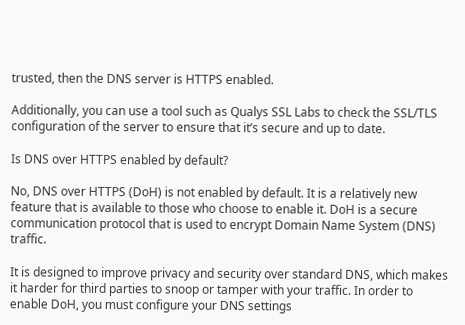trusted, then the DNS server is HTTPS enabled.

Additionally, you can use a tool such as Qualys SSL Labs to check the SSL/TLS configuration of the server to ensure that it’s secure and up to date.

Is DNS over HTTPS enabled by default?

No, DNS over HTTPS (DoH) is not enabled by default. It is a relatively new feature that is available to those who choose to enable it. DoH is a secure communication protocol that is used to encrypt Domain Name System (DNS) traffic.

It is designed to improve privacy and security over standard DNS, which makes it harder for third parties to snoop or tamper with your traffic. In order to enable DoH, you must configure your DNS settings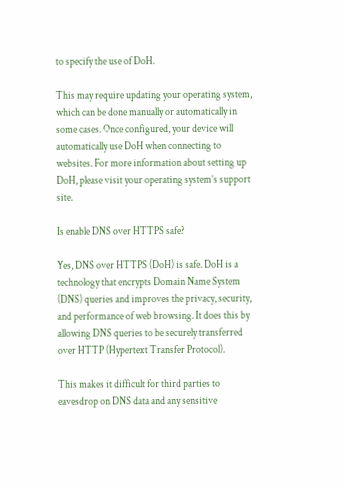to specify the use of DoH.

This may require updating your operating system, which can be done manually or automatically in some cases. Once configured, your device will automatically use DoH when connecting to websites. For more information about setting up DoH, please visit your operating system’s support site.

Is enable DNS over HTTPS safe?

Yes, DNS over HTTPS (DoH) is safe. DoH is a technology that encrypts Domain Name System (DNS) queries and improves the privacy, security, and performance of web browsing. It does this by allowing DNS queries to be securely transferred over HTTP (Hypertext Transfer Protocol).

This makes it difficult for third parties to eavesdrop on DNS data and any sensitive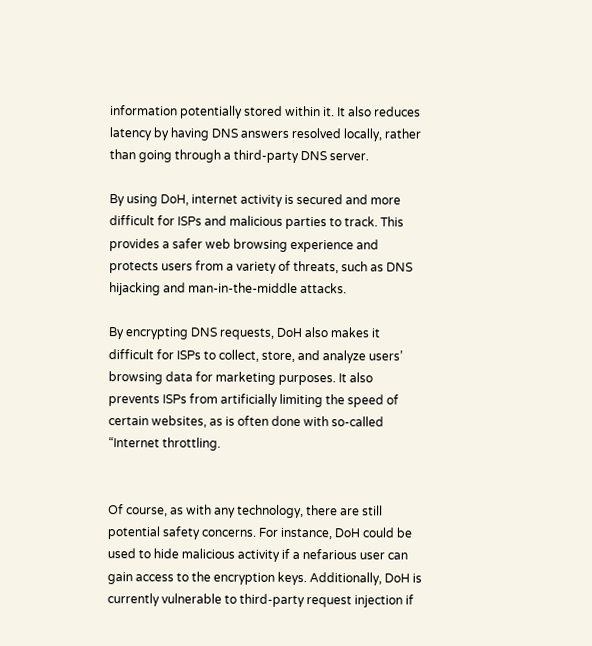information potentially stored within it. It also reduces latency by having DNS answers resolved locally, rather than going through a third-party DNS server.

By using DoH, internet activity is secured and more difficult for ISPs and malicious parties to track. This provides a safer web browsing experience and protects users from a variety of threats, such as DNS hijacking and man-in-the-middle attacks.

By encrypting DNS requests, DoH also makes it difficult for ISPs to collect, store, and analyze users’ browsing data for marketing purposes. It also prevents ISPs from artificially limiting the speed of certain websites, as is often done with so-called “Internet throttling.


Of course, as with any technology, there are still potential safety concerns. For instance, DoH could be used to hide malicious activity if a nefarious user can gain access to the encryption keys. Additionally, DoH is currently vulnerable to third-party request injection if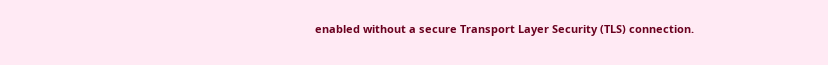enabled without a secure Transport Layer Security (TLS) connection.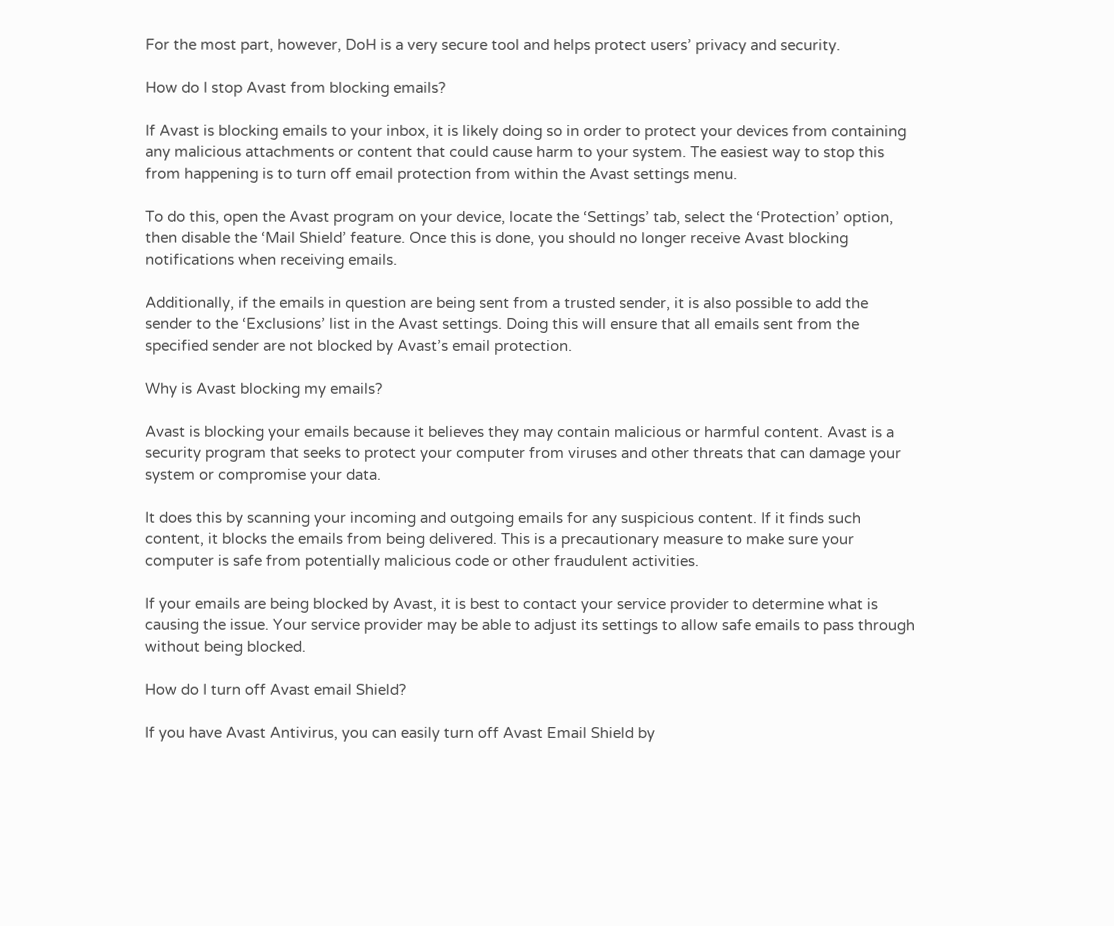For the most part, however, DoH is a very secure tool and helps protect users’ privacy and security.

How do I stop Avast from blocking emails?

If Avast is blocking emails to your inbox, it is likely doing so in order to protect your devices from containing any malicious attachments or content that could cause harm to your system. The easiest way to stop this from happening is to turn off email protection from within the Avast settings menu.

To do this, open the Avast program on your device, locate the ‘Settings’ tab, select the ‘Protection’ option, then disable the ‘Mail Shield’ feature. Once this is done, you should no longer receive Avast blocking notifications when receiving emails.

Additionally, if the emails in question are being sent from a trusted sender, it is also possible to add the sender to the ‘Exclusions’ list in the Avast settings. Doing this will ensure that all emails sent from the specified sender are not blocked by Avast’s email protection.

Why is Avast blocking my emails?

Avast is blocking your emails because it believes they may contain malicious or harmful content. Avast is a security program that seeks to protect your computer from viruses and other threats that can damage your system or compromise your data.

It does this by scanning your incoming and outgoing emails for any suspicious content. If it finds such content, it blocks the emails from being delivered. This is a precautionary measure to make sure your computer is safe from potentially malicious code or other fraudulent activities.

If your emails are being blocked by Avast, it is best to contact your service provider to determine what is causing the issue. Your service provider may be able to adjust its settings to allow safe emails to pass through without being blocked.

How do I turn off Avast email Shield?

If you have Avast Antivirus, you can easily turn off Avast Email Shield by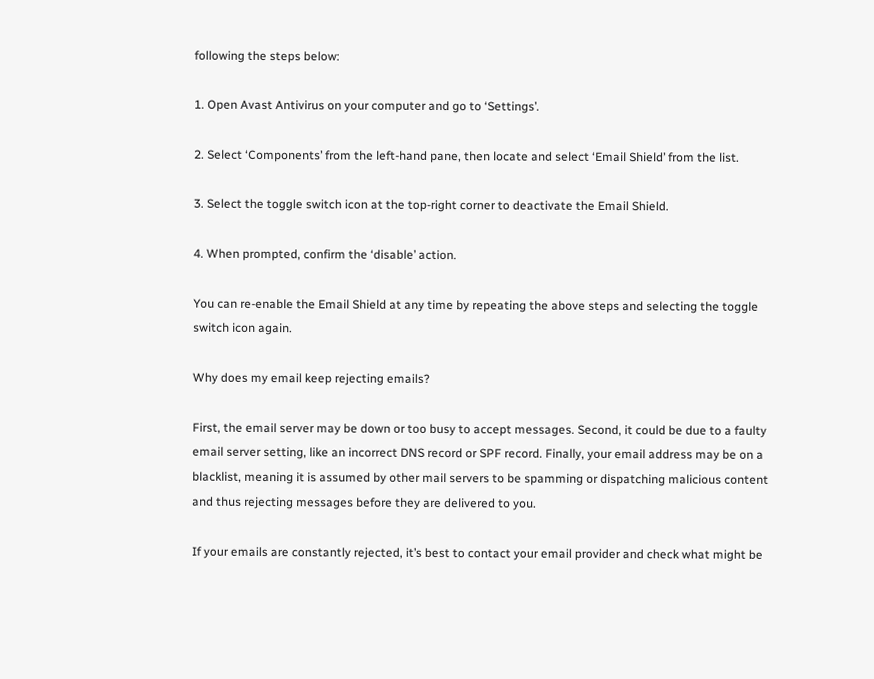following the steps below:

1. Open Avast Antivirus on your computer and go to ‘Settings’.

2. Select ‘Components’ from the left-hand pane, then locate and select ‘Email Shield’ from the list.

3. Select the toggle switch icon at the top-right corner to deactivate the Email Shield.

4. When prompted, confirm the ‘disable’ action.

You can re-enable the Email Shield at any time by repeating the above steps and selecting the toggle switch icon again.

Why does my email keep rejecting emails?

First, the email server may be down or too busy to accept messages. Second, it could be due to a faulty email server setting, like an incorrect DNS record or SPF record. Finally, your email address may be on a blacklist, meaning it is assumed by other mail servers to be spamming or dispatching malicious content and thus rejecting messages before they are delivered to you.

If your emails are constantly rejected, it’s best to contact your email provider and check what might be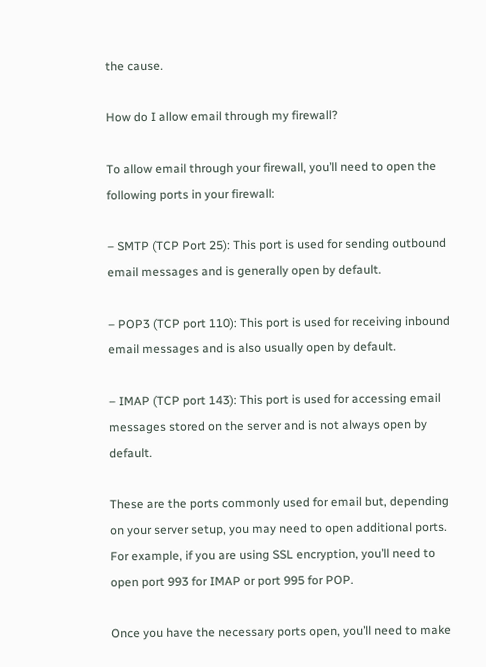the cause.

How do I allow email through my firewall?

To allow email through your firewall, you’ll need to open the following ports in your firewall:

– SMTP (TCP Port 25): This port is used for sending outbound email messages and is generally open by default.

– POP3 (TCP port 110): This port is used for receiving inbound email messages and is also usually open by default.

– IMAP (TCP port 143): This port is used for accessing email messages stored on the server and is not always open by default.

These are the ports commonly used for email but, depending on your server setup, you may need to open additional ports. For example, if you are using SSL encryption, you’ll need to open port 993 for IMAP or port 995 for POP.

Once you have the necessary ports open, you’ll need to make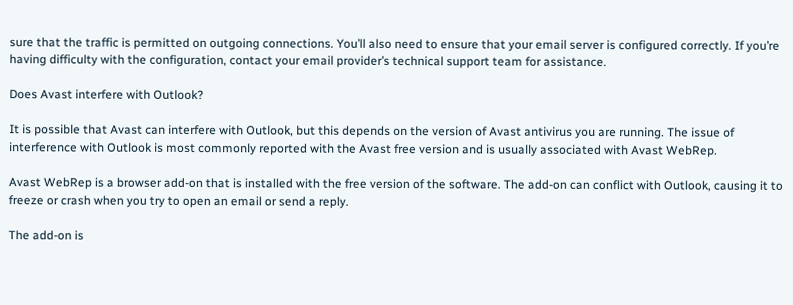sure that the traffic is permitted on outgoing connections. You’ll also need to ensure that your email server is configured correctly. If you’re having difficulty with the configuration, contact your email provider’s technical support team for assistance.

Does Avast interfere with Outlook?

It is possible that Avast can interfere with Outlook, but this depends on the version of Avast antivirus you are running. The issue of interference with Outlook is most commonly reported with the Avast free version and is usually associated with Avast WebRep.

Avast WebRep is a browser add-on that is installed with the free version of the software. The add-on can conflict with Outlook, causing it to freeze or crash when you try to open an email or send a reply.

The add-on is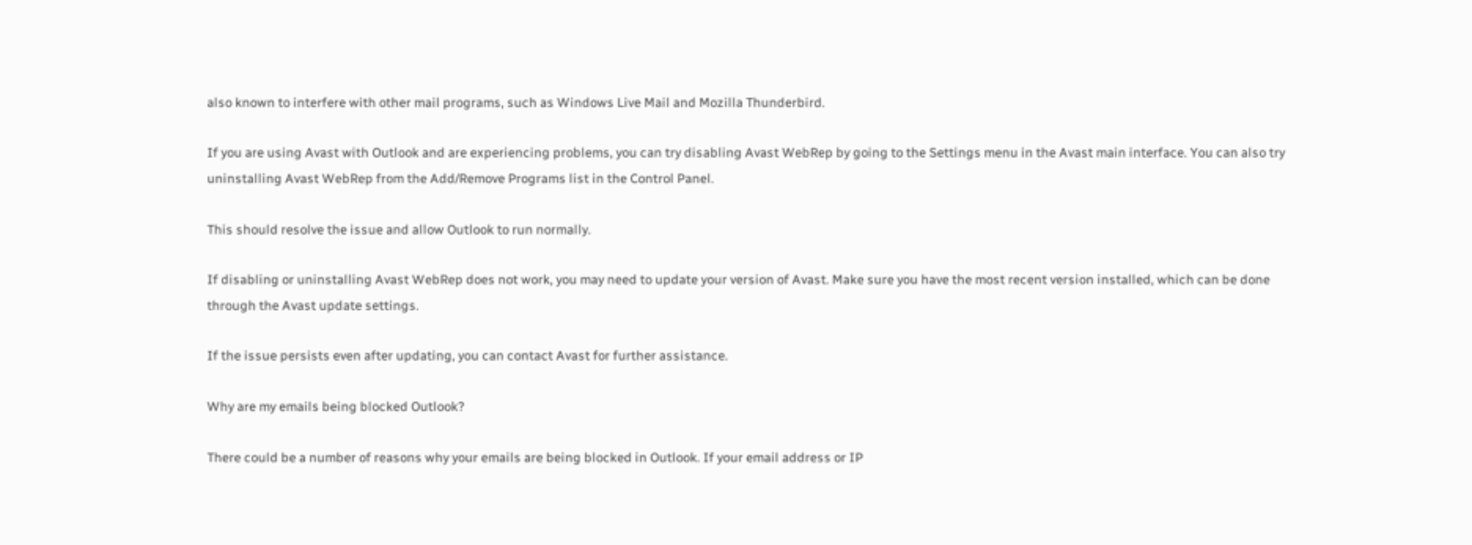also known to interfere with other mail programs, such as Windows Live Mail and Mozilla Thunderbird.

If you are using Avast with Outlook and are experiencing problems, you can try disabling Avast WebRep by going to the Settings menu in the Avast main interface. You can also try uninstalling Avast WebRep from the Add/Remove Programs list in the Control Panel.

This should resolve the issue and allow Outlook to run normally.

If disabling or uninstalling Avast WebRep does not work, you may need to update your version of Avast. Make sure you have the most recent version installed, which can be done through the Avast update settings.

If the issue persists even after updating, you can contact Avast for further assistance.

Why are my emails being blocked Outlook?

There could be a number of reasons why your emails are being blocked in Outlook. If your email address or IP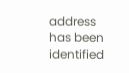address has been identified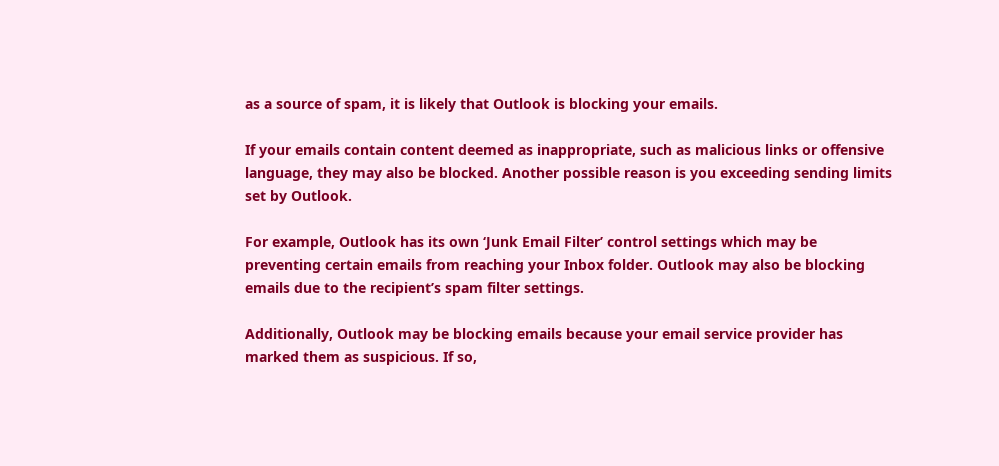as a source of spam, it is likely that Outlook is blocking your emails.

If your emails contain content deemed as inappropriate, such as malicious links or offensive language, they may also be blocked. Another possible reason is you exceeding sending limits set by Outlook.

For example, Outlook has its own ‘Junk Email Filter’ control settings which may be preventing certain emails from reaching your Inbox folder. Outlook may also be blocking emails due to the recipient’s spam filter settings.

Additionally, Outlook may be blocking emails because your email service provider has marked them as suspicious. If so,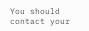You should contact your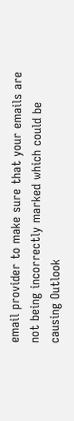email provider to make sure that your emails are not being incorrectly marked which could be causing Outlook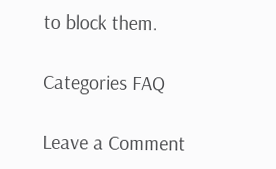to block them.

Categories FAQ

Leave a Comment